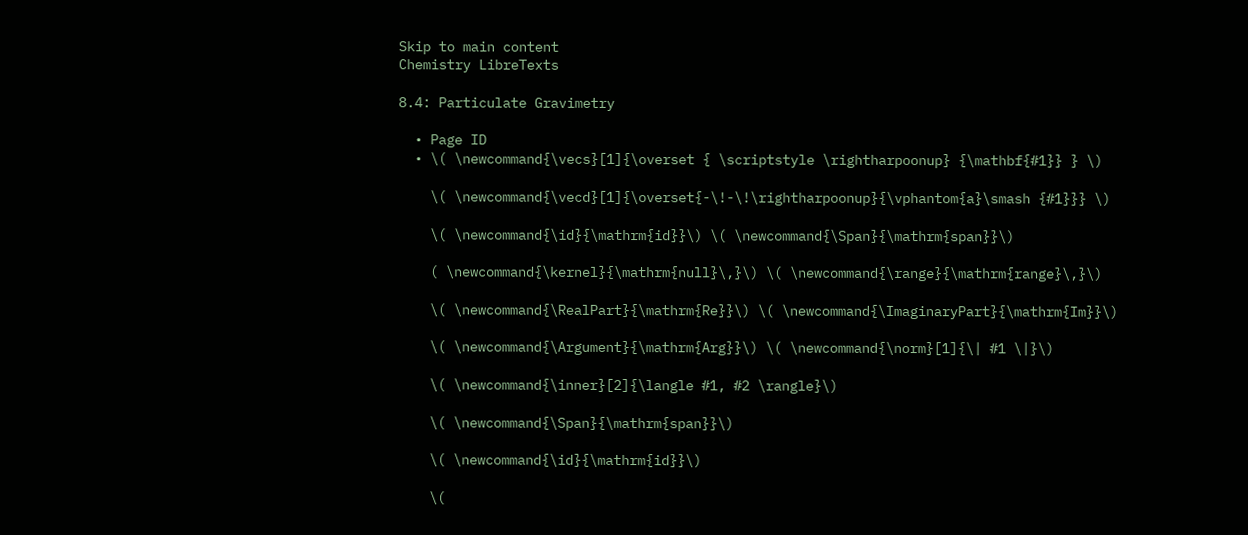Skip to main content
Chemistry LibreTexts

8.4: Particulate Gravimetry

  • Page ID
  • \( \newcommand{\vecs}[1]{\overset { \scriptstyle \rightharpoonup} {\mathbf{#1}} } \)

    \( \newcommand{\vecd}[1]{\overset{-\!-\!\rightharpoonup}{\vphantom{a}\smash {#1}}} \)

    \( \newcommand{\id}{\mathrm{id}}\) \( \newcommand{\Span}{\mathrm{span}}\)

    ( \newcommand{\kernel}{\mathrm{null}\,}\) \( \newcommand{\range}{\mathrm{range}\,}\)

    \( \newcommand{\RealPart}{\mathrm{Re}}\) \( \newcommand{\ImaginaryPart}{\mathrm{Im}}\)

    \( \newcommand{\Argument}{\mathrm{Arg}}\) \( \newcommand{\norm}[1]{\| #1 \|}\)

    \( \newcommand{\inner}[2]{\langle #1, #2 \rangle}\)

    \( \newcommand{\Span}{\mathrm{span}}\)

    \( \newcommand{\id}{\mathrm{id}}\)

    \(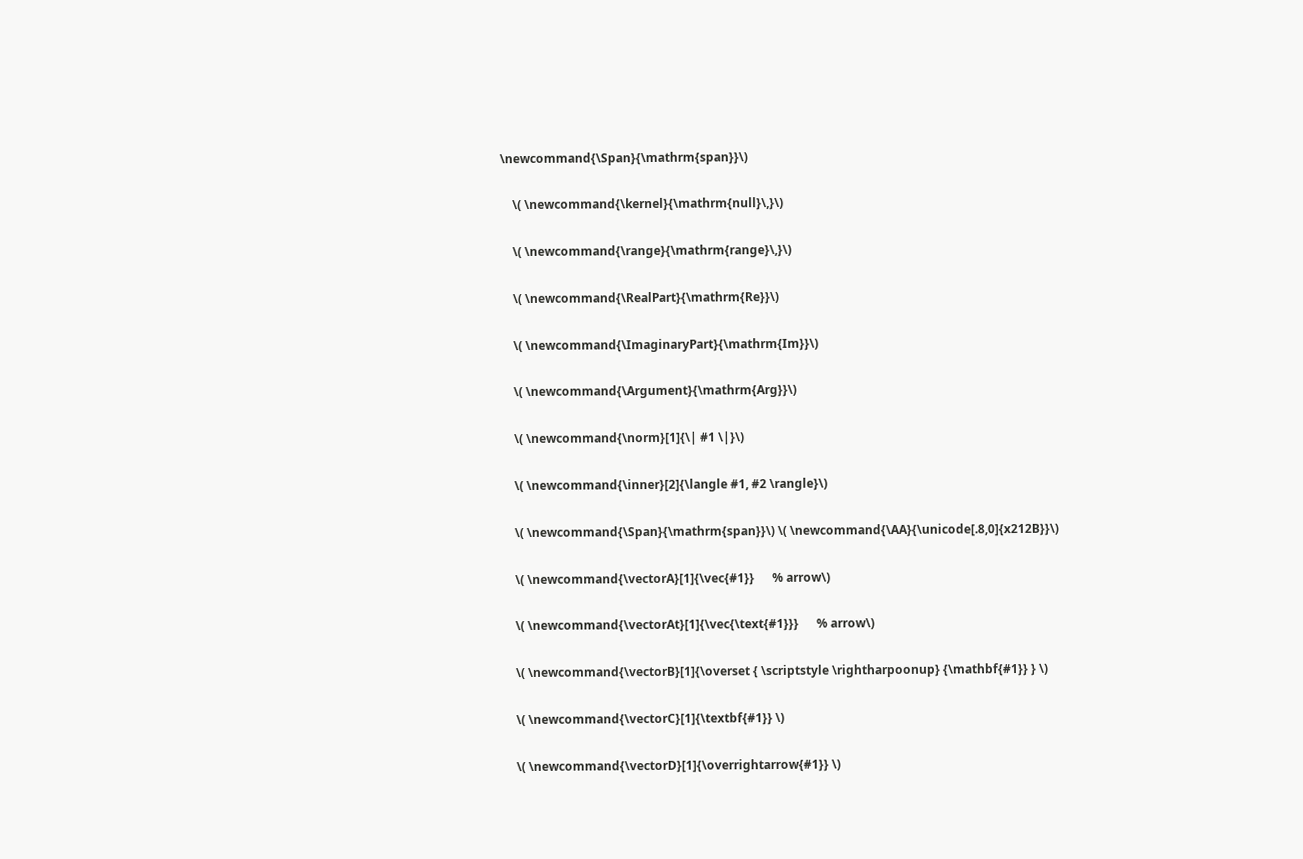\newcommand{\Span}{\mathrm{span}}\)

    \( \newcommand{\kernel}{\mathrm{null}\,}\)

    \( \newcommand{\range}{\mathrm{range}\,}\)

    \( \newcommand{\RealPart}{\mathrm{Re}}\)

    \( \newcommand{\ImaginaryPart}{\mathrm{Im}}\)

    \( \newcommand{\Argument}{\mathrm{Arg}}\)

    \( \newcommand{\norm}[1]{\| #1 \|}\)

    \( \newcommand{\inner}[2]{\langle #1, #2 \rangle}\)

    \( \newcommand{\Span}{\mathrm{span}}\) \( \newcommand{\AA}{\unicode[.8,0]{x212B}}\)

    \( \newcommand{\vectorA}[1]{\vec{#1}}      % arrow\)

    \( \newcommand{\vectorAt}[1]{\vec{\text{#1}}}      % arrow\)

    \( \newcommand{\vectorB}[1]{\overset { \scriptstyle \rightharpoonup} {\mathbf{#1}} } \)

    \( \newcommand{\vectorC}[1]{\textbf{#1}} \)

    \( \newcommand{\vectorD}[1]{\overrightarrow{#1}} \)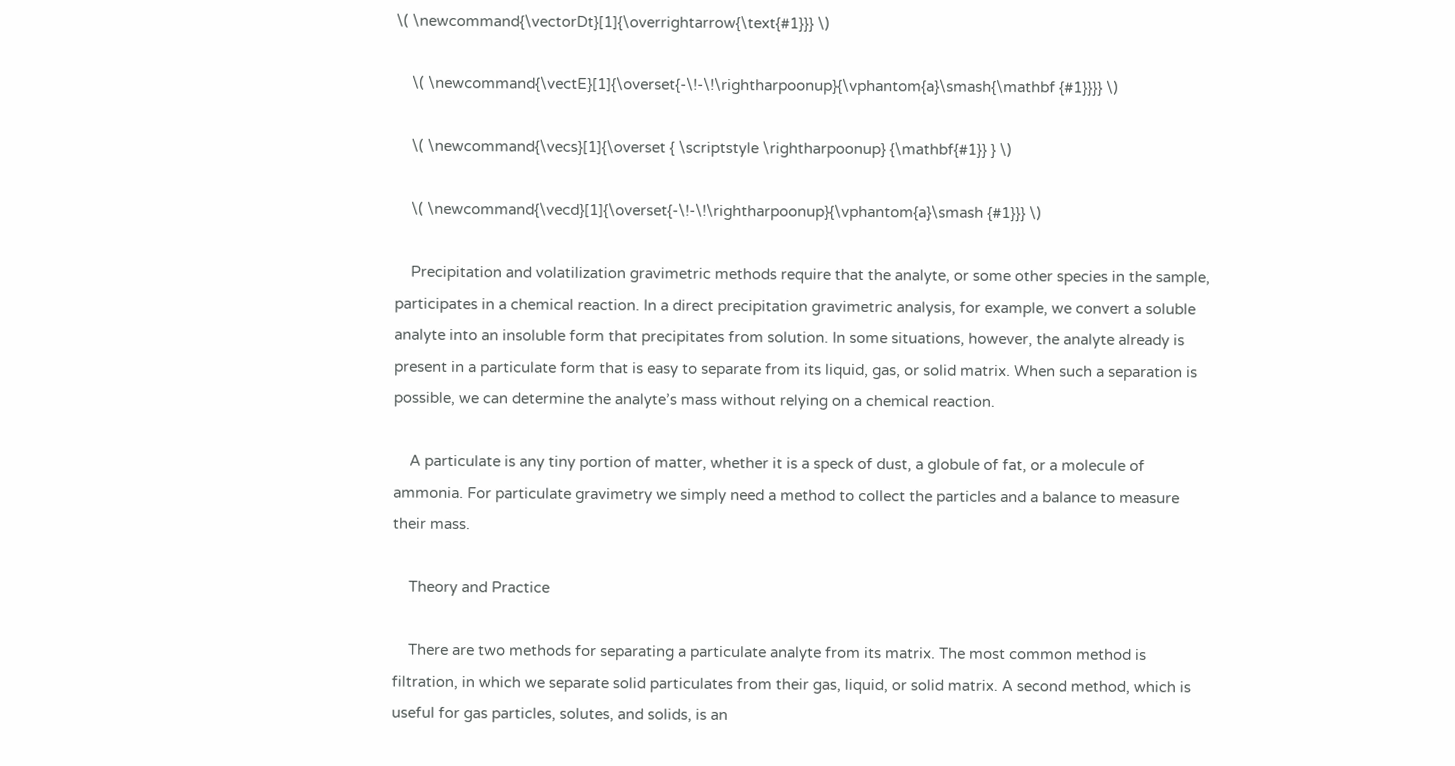\( \newcommand{\vectorDt}[1]{\overrightarrow{\text{#1}}} \)

    \( \newcommand{\vectE}[1]{\overset{-\!-\!\rightharpoonup}{\vphantom{a}\smash{\mathbf {#1}}}} \)

    \( \newcommand{\vecs}[1]{\overset { \scriptstyle \rightharpoonup} {\mathbf{#1}} } \)

    \( \newcommand{\vecd}[1]{\overset{-\!-\!\rightharpoonup}{\vphantom{a}\smash {#1}}} \)

    Precipitation and volatilization gravimetric methods require that the analyte, or some other species in the sample, participates in a chemical reaction. In a direct precipitation gravimetric analysis, for example, we convert a soluble analyte into an insoluble form that precipitates from solution. In some situations, however, the analyte already is present in a particulate form that is easy to separate from its liquid, gas, or solid matrix. When such a separation is possible, we can determine the analyte’s mass without relying on a chemical reaction.

    A particulate is any tiny portion of matter, whether it is a speck of dust, a globule of fat, or a molecule of ammonia. For particulate gravimetry we simply need a method to collect the particles and a balance to measure their mass.

    Theory and Practice

    There are two methods for separating a particulate analyte from its matrix. The most common method is filtration, in which we separate solid particulates from their gas, liquid, or solid matrix. A second method, which is useful for gas particles, solutes, and solids, is an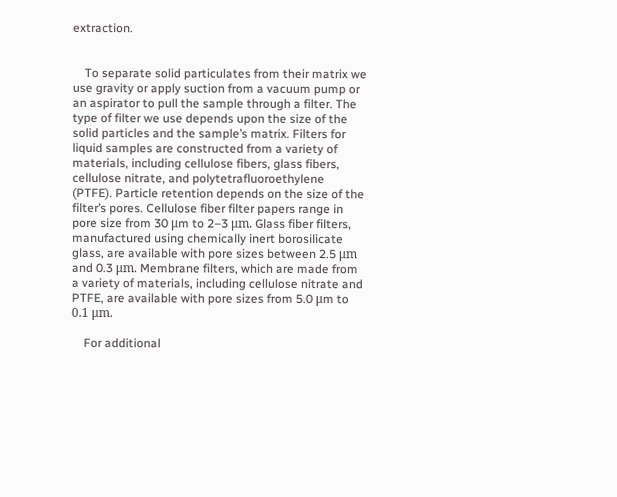extraction.


    To separate solid particulates from their matrix we use gravity or apply suction from a vacuum pump or an aspirator to pull the sample through a filter. The type of filter we use depends upon the size of the solid particles and the sample’s matrix. Filters for liquid samples are constructed from a variety of materials, including cellulose fibers, glass fibers, cellulose nitrate, and polytetrafluoroethylene (PTFE). Particle retention depends on the size of the filter’s pores. Cellulose fiber filter papers range in pore size from 30 μm to 2–3 μm. Glass fiber filters, manufactured using chemically inert borosilicate glass, are available with pore sizes between 2.5 μm and 0.3 μm. Membrane filters, which are made from a variety of materials, including cellulose nitrate and PTFE, are available with pore sizes from 5.0 μm to 0.1 μm.

    For additional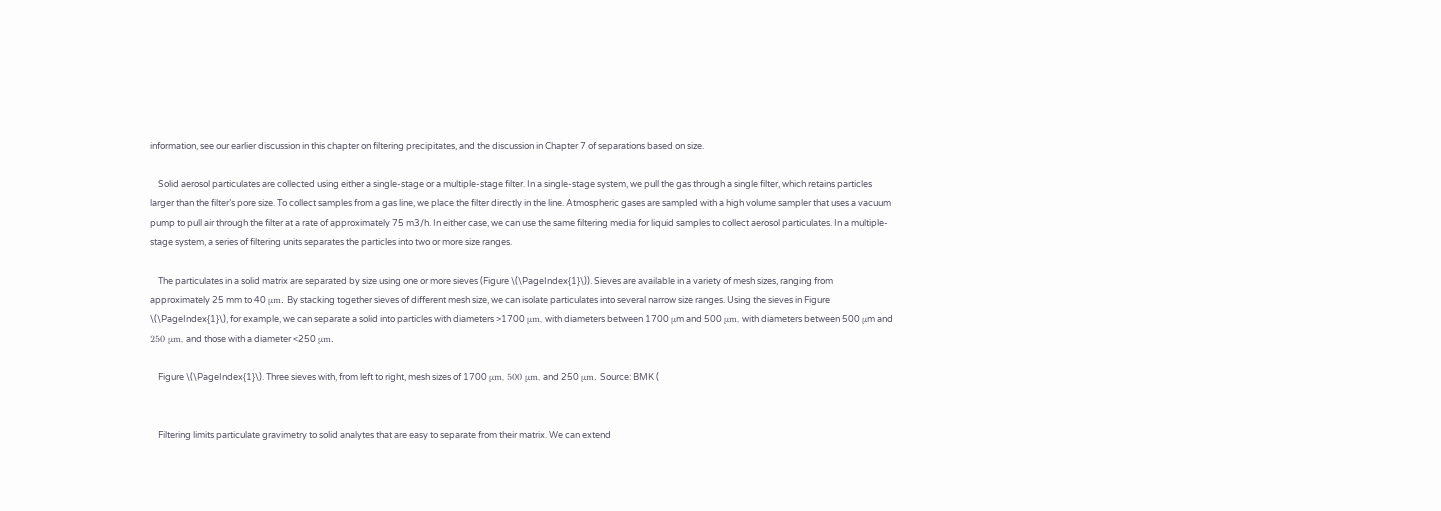information, see our earlier discussion in this chapter on filtering precipitates, and the discussion in Chapter 7 of separations based on size.

    Solid aerosol particulates are collected using either a single-stage or a multiple-stage filter. In a single-stage system, we pull the gas through a single filter, which retains particles larger than the filter’s pore size. To collect samples from a gas line, we place the filter directly in the line. Atmospheric gases are sampled with a high volume sampler that uses a vacuum pump to pull air through the filter at a rate of approximately 75 m3/h. In either case, we can use the same filtering media for liquid samples to collect aerosol particulates. In a multiple-stage system, a series of filtering units separates the particles into two or more size ranges.

    The particulates in a solid matrix are separated by size using one or more sieves (Figure \(\PageIndex{1}\)). Sieves are available in a variety of mesh sizes, ranging from approximately 25 mm to 40 μm. By stacking together sieves of different mesh size, we can isolate particulates into several narrow size ranges. Using the sieves in Figure \(\PageIndex{1}\), for example, we can separate a solid into particles with diameters >1700 μm, with diameters between 1700 μm and 500 μm, with diameters between 500 μm and 250 μm, and those with a diameter <250 μm.

    Figure \(\PageIndex{1}\). Three sieves with, from left to right, mesh sizes of 1700 μm, 500 μm, and 250 μm. Source: BMK (


    Filtering limits particulate gravimetry to solid analytes that are easy to separate from their matrix. We can extend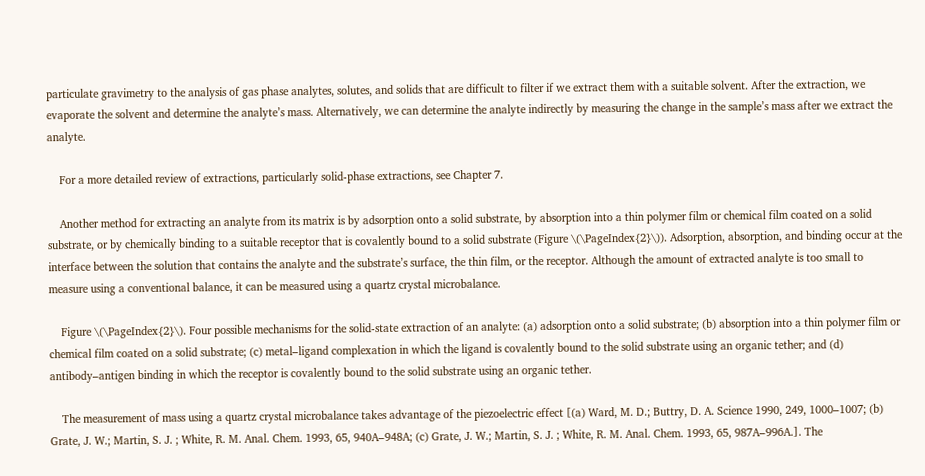particulate gravimetry to the analysis of gas phase analytes, solutes, and solids that are difficult to filter if we extract them with a suitable solvent. After the extraction, we evaporate the solvent and determine the analyte’s mass. Alternatively, we can determine the analyte indirectly by measuring the change in the sample’s mass after we extract the analyte.

    For a more detailed review of extractions, particularly solid-phase extractions, see Chapter 7.

    Another method for extracting an analyte from its matrix is by adsorption onto a solid substrate, by absorption into a thin polymer film or chemical film coated on a solid substrate, or by chemically binding to a suitable receptor that is covalently bound to a solid substrate (Figure \(\PageIndex{2}\)). Adsorption, absorption, and binding occur at the interface between the solution that contains the analyte and the substrate’s surface, the thin film, or the receptor. Although the amount of extracted analyte is too small to measure using a conventional balance, it can be measured using a quartz crystal microbalance.

    Figure \(\PageIndex{2}\). Four possible mechanisms for the solid-state extraction of an analyte: (a) adsorption onto a solid substrate; (b) absorption into a thin polymer film or chemical film coated on a solid substrate; (c) metal–ligand complexation in which the ligand is covalently bound to the solid substrate using an organic tether; and (d) antibody–antigen binding in which the receptor is covalently bound to the solid substrate using an organic tether.

    The measurement of mass using a quartz crystal microbalance takes advantage of the piezoelectric effect [(a) Ward, M. D.; Buttry, D. A. Science 1990, 249, 1000–1007; (b) Grate, J. W.; Martin, S. J. ; White, R. M. Anal. Chem. 1993, 65, 940A–948A; (c) Grate, J. W.; Martin, S. J. ; White, R. M. Anal. Chem. 1993, 65, 987A–996A.]. The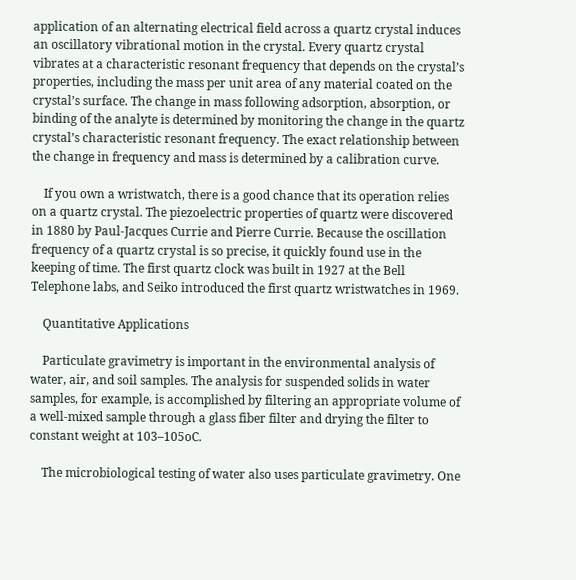application of an alternating electrical field across a quartz crystal induces an oscillatory vibrational motion in the crystal. Every quartz crystal vibrates at a characteristic resonant frequency that depends on the crystal’s properties, including the mass per unit area of any material coated on the crystal’s surface. The change in mass following adsorption, absorption, or binding of the analyte is determined by monitoring the change in the quartz crystal’s characteristic resonant frequency. The exact relationship between the change in frequency and mass is determined by a calibration curve.

    If you own a wristwatch, there is a good chance that its operation relies on a quartz crystal. The piezoelectric properties of quartz were discovered in 1880 by Paul-Jacques Currie and Pierre Currie. Because the oscillation frequency of a quartz crystal is so precise, it quickly found use in the keeping of time. The first quartz clock was built in 1927 at the Bell Telephone labs, and Seiko introduced the first quartz wristwatches in 1969.

    Quantitative Applications

    Particulate gravimetry is important in the environmental analysis of water, air, and soil samples. The analysis for suspended solids in water samples, for example, is accomplished by filtering an appropriate volume of a well-mixed sample through a glass fiber filter and drying the filter to constant weight at 103–105oC.

    The microbiological testing of water also uses particulate gravimetry. One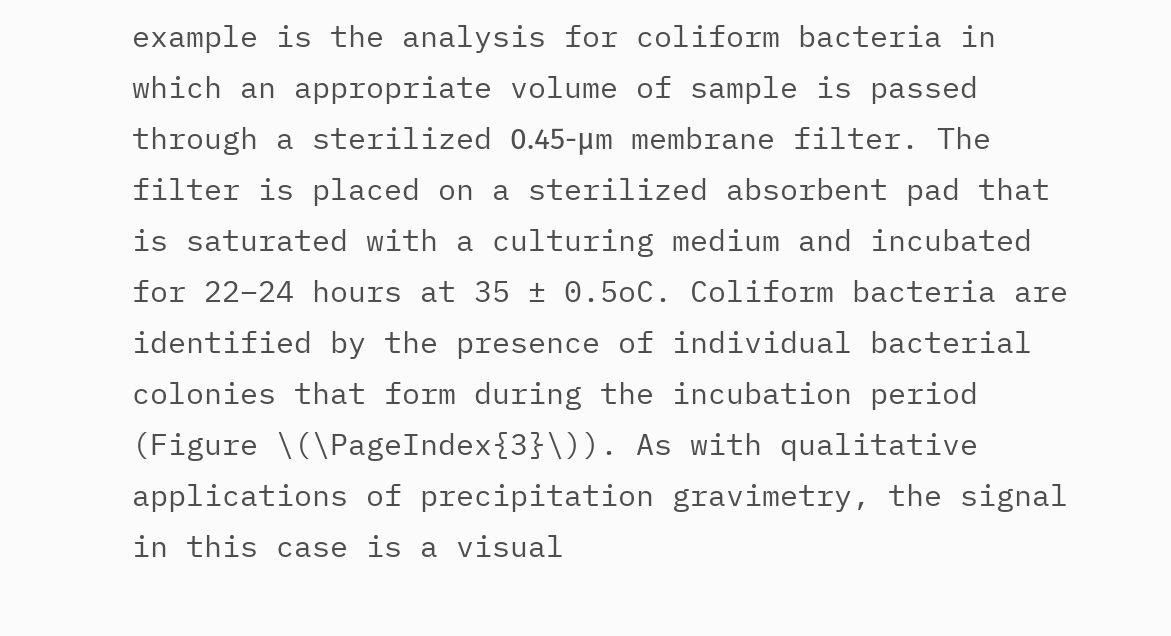example is the analysis for coliform bacteria in which an appropriate volume of sample is passed through a sterilized 0.45-μm membrane filter. The filter is placed on a sterilized absorbent pad that is saturated with a culturing medium and incubated for 22–24 hours at 35 ± 0.5oC. Coliform bacteria are identified by the presence of individual bacterial colonies that form during the incubation period (Figure \(\PageIndex{3}\)). As with qualitative applications of precipitation gravimetry, the signal in this case is a visual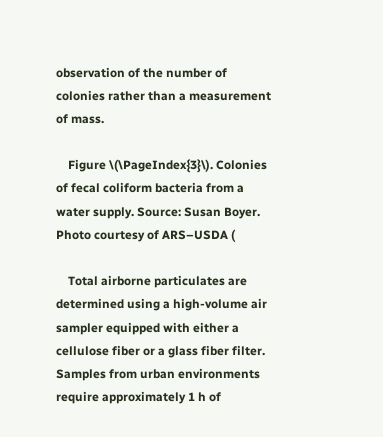observation of the number of colonies rather than a measurement of mass.

    Figure \(\PageIndex{3}\). Colonies of fecal coliform bacteria from a water supply. Source: Susan Boyer. Photo courtesy of ARS–USDA (

    Total airborne particulates are determined using a high-volume air sampler equipped with either a cellulose fiber or a glass fiber filter. Samples from urban environments require approximately 1 h of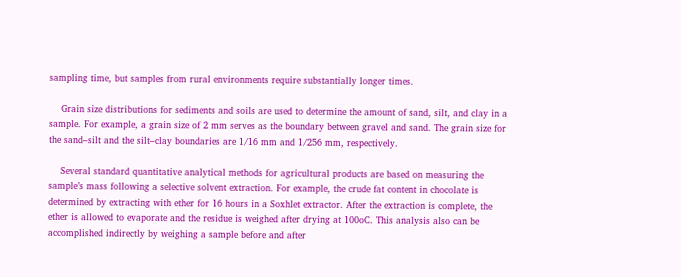sampling time, but samples from rural environments require substantially longer times.

    Grain size distributions for sediments and soils are used to determine the amount of sand, silt, and clay in a sample. For example, a grain size of 2 mm serves as the boundary between gravel and sand. The grain size for the sand–silt and the silt–clay boundaries are 1/16 mm and 1/256 mm, respectively.

    Several standard quantitative analytical methods for agricultural products are based on measuring the sample’s mass following a selective solvent extraction. For example, the crude fat content in chocolate is determined by extracting with ether for 16 hours in a Soxhlet extractor. After the extraction is complete, the ether is allowed to evaporate and the residue is weighed after drying at 100oC. This analysis also can be accomplished indirectly by weighing a sample before and after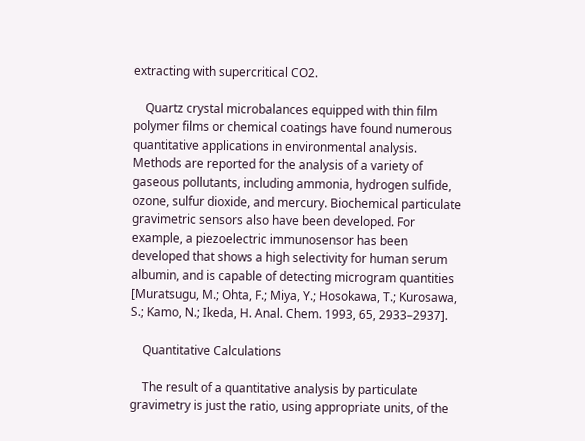extracting with supercritical CO2.

    Quartz crystal microbalances equipped with thin film polymer films or chemical coatings have found numerous quantitative applications in environmental analysis. Methods are reported for the analysis of a variety of gaseous pollutants, including ammonia, hydrogen sulfide, ozone, sulfur dioxide, and mercury. Biochemical particulate gravimetric sensors also have been developed. For example, a piezoelectric immunosensor has been developed that shows a high selectivity for human serum albumin, and is capable of detecting microgram quantities [Muratsugu, M.; Ohta, F.; Miya, Y.; Hosokawa, T.; Kurosawa, S.; Kamo, N.; Ikeda, H. Anal. Chem. 1993, 65, 2933–2937].

    Quantitative Calculations

    The result of a quantitative analysis by particulate gravimetry is just the ratio, using appropriate units, of the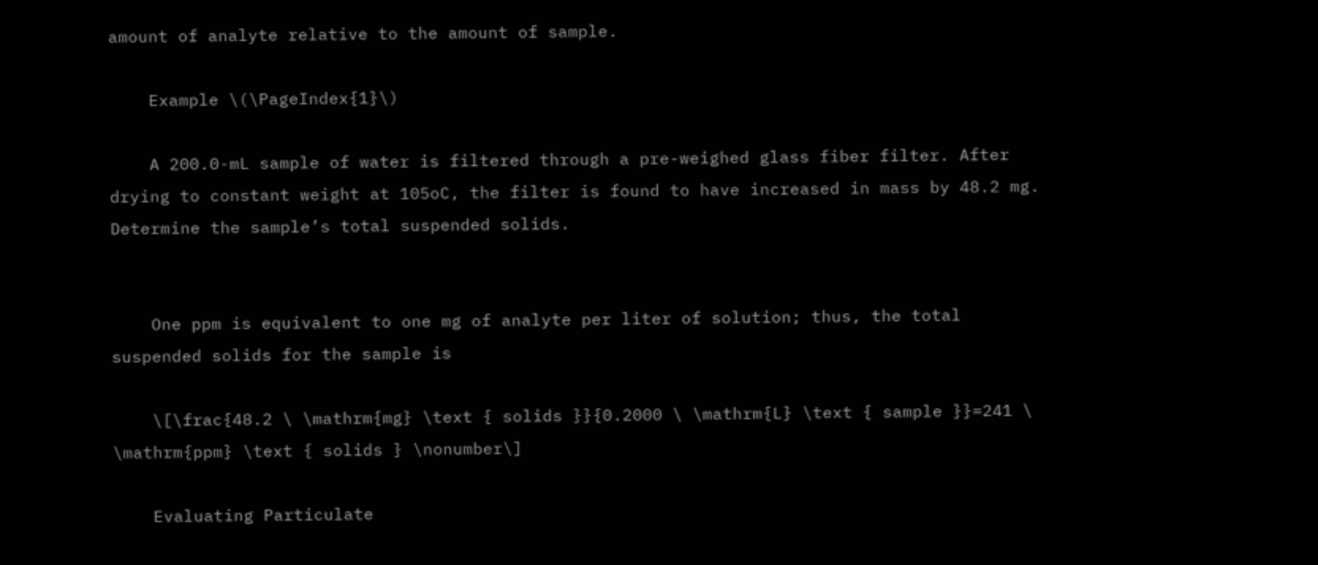amount of analyte relative to the amount of sample.

    Example \(\PageIndex{1}\)

    A 200.0-mL sample of water is filtered through a pre-weighed glass fiber filter. After drying to constant weight at 105oC, the filter is found to have increased in mass by 48.2 mg. Determine the sample’s total suspended solids.


    One ppm is equivalent to one mg of analyte per liter of solution; thus, the total suspended solids for the sample is

    \[\frac{48.2 \ \mathrm{mg} \text { solids }}{0.2000 \ \mathrm{L} \text { sample }}=241 \ \mathrm{ppm} \text { solids } \nonumber\]

    Evaluating Particulate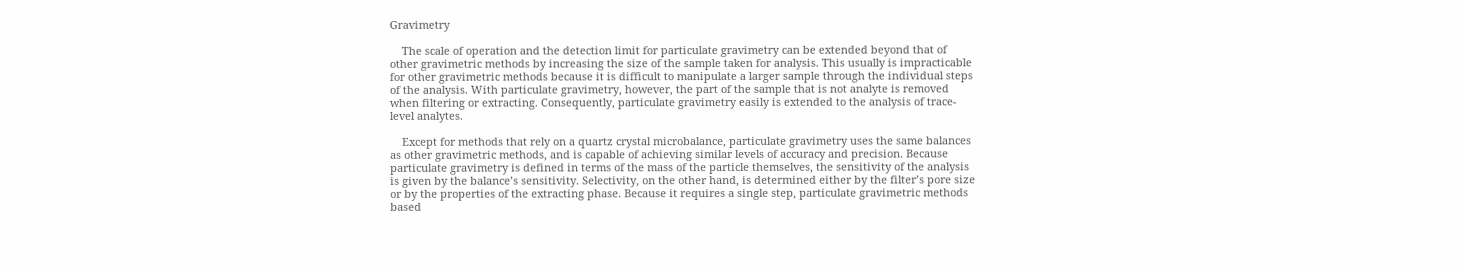Gravimetry

    The scale of operation and the detection limit for particulate gravimetry can be extended beyond that of other gravimetric methods by increasing the size of the sample taken for analysis. This usually is impracticable for other gravimetric methods because it is difficult to manipulate a larger sample through the individual steps of the analysis. With particulate gravimetry, however, the part of the sample that is not analyte is removed when filtering or extracting. Consequently, particulate gravimetry easily is extended to the analysis of trace-level analytes.

    Except for methods that rely on a quartz crystal microbalance, particulate gravimetry uses the same balances as other gravimetric methods, and is capable of achieving similar levels of accuracy and precision. Because particulate gravimetry is defined in terms of the mass of the particle themselves, the sensitivity of the analysis is given by the balance’s sensitivity. Selectivity, on the other hand, is determined either by the filter’s pore size or by the properties of the extracting phase. Because it requires a single step, particulate gravimetric methods based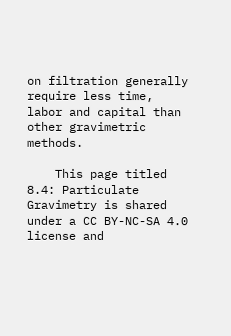on filtration generally require less time, labor and capital than other gravimetric methods.

    This page titled 8.4: Particulate Gravimetry is shared under a CC BY-NC-SA 4.0 license and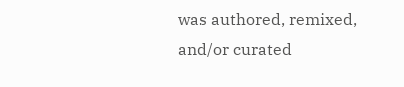was authored, remixed, and/or curated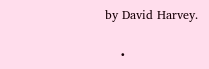by David Harvey.

    •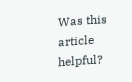Was this article helpful?